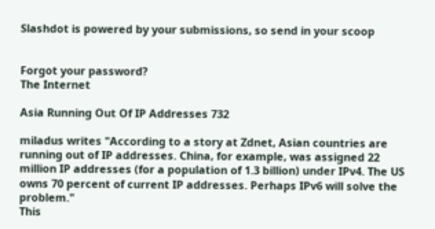Slashdot is powered by your submissions, so send in your scoop


Forgot your password?
The Internet

Asia Running Out Of IP Addresses 732

miladus writes "According to a story at Zdnet, Asian countries are running out of IP addresses. China, for example, was assigned 22 million IP addresses (for a population of 1.3 billion) under IPv4. The US owns 70 percent of current IP addresses. Perhaps IPv6 will solve the problem."
This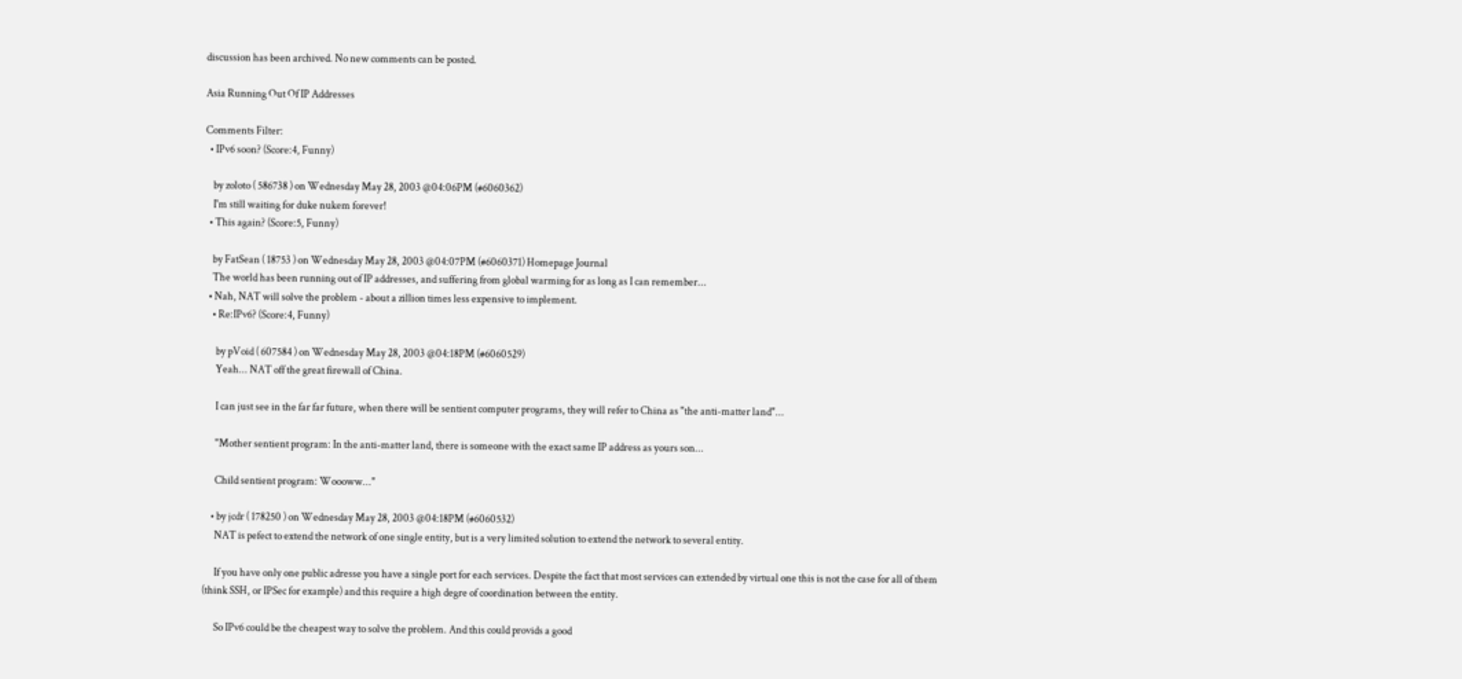discussion has been archived. No new comments can be posted.

Asia Running Out Of IP Addresses

Comments Filter:
  • IPv6 soon? (Score:4, Funny)

    by zoloto ( 586738 ) on Wednesday May 28, 2003 @04:06PM (#6060362)
    I'm still waiting for duke nukem forever!
  • This again? (Score:5, Funny)

    by FatSean ( 18753 ) on Wednesday May 28, 2003 @04:07PM (#6060371) Homepage Journal
    The world has been running out of IP addresses, and suffering from global warming for as long as I can remember...
  • Nah, NAT will solve the problem - about a zillion times less expensive to implement.
    • Re:IPv6? (Score:4, Funny)

      by pVoid ( 607584 ) on Wednesday May 28, 2003 @04:18PM (#6060529)
      Yeah... NAT off the great firewall of China.

      I can just see in the far far future, when there will be sentient computer programs, they will refer to China as "the anti-matter land"...

      "Mother sentient program: In the anti-matter land, there is someone with the exact same IP address as yours son...

      Child sentient program: Woooww..."

    • by jcdr ( 178250 ) on Wednesday May 28, 2003 @04:18PM (#6060532)
      NAT is pefect to extend the network of one single entity, but is a very limited solution to extend the network to several entity.

      If you have only one public adresse you have a single port for each services. Despite the fact that most services can extended by virtual one this is not the case for all of them (think SSH, or IPSec for example) and this require a high degre of coordination between the entity.

      So IPv6 could be the cheapest way to solve the problem. And this could provids a good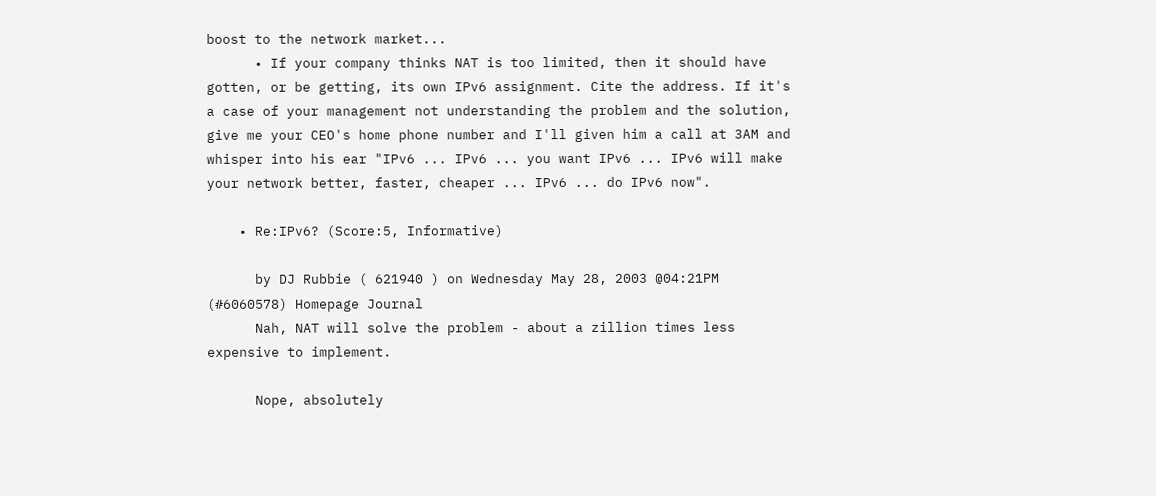boost to the network market...
      • If your company thinks NAT is too limited, then it should have gotten, or be getting, its own IPv6 assignment. Cite the address. If it's a case of your management not understanding the problem and the solution, give me your CEO's home phone number and I'll given him a call at 3AM and whisper into his ear "IPv6 ... IPv6 ... you want IPv6 ... IPv6 will make your network better, faster, cheaper ... IPv6 ... do IPv6 now".

    • Re:IPv6? (Score:5, Informative)

      by DJ Rubbie ( 621940 ) on Wednesday May 28, 2003 @04:21PM (#6060578) Homepage Journal
      Nah, NAT will solve the problem - about a zillion times less expensive to implement.

      Nope, absolutely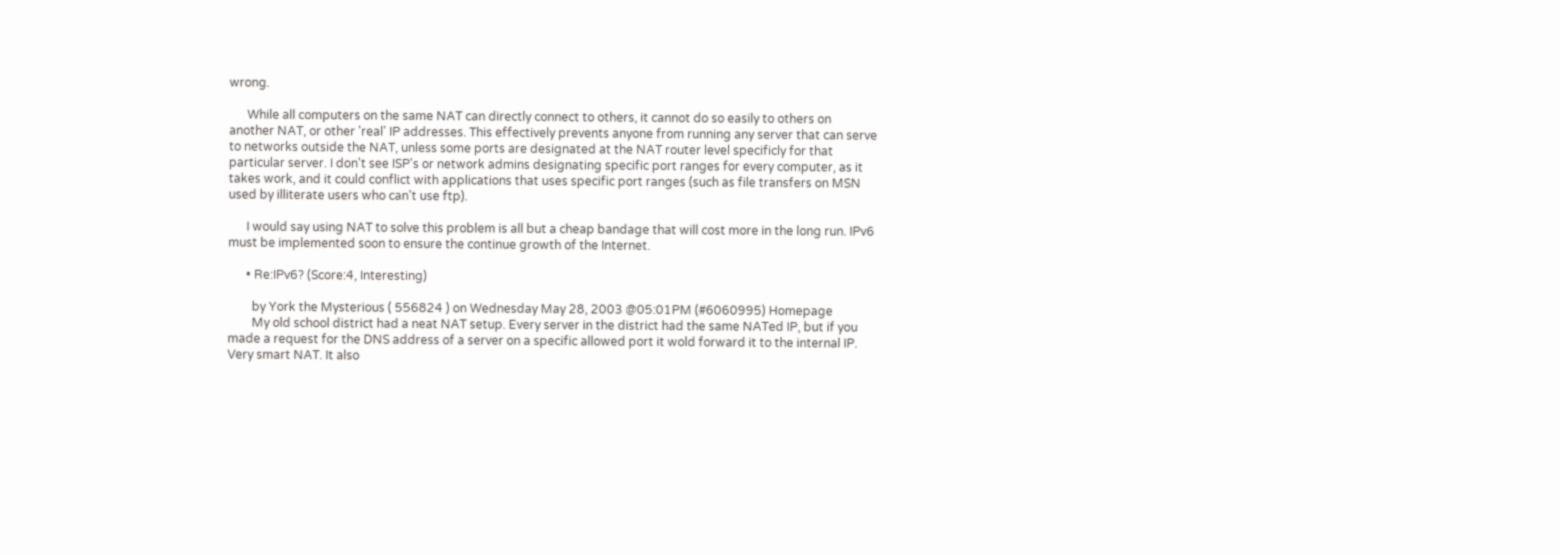wrong.

      While all computers on the same NAT can directly connect to others, it cannot do so easily to others on another NAT, or other 'real' IP addresses. This effectively prevents anyone from running any server that can serve to networks outside the NAT, unless some ports are designated at the NAT router level specificly for that particular server. I don't see ISP's or network admins designating specific port ranges for every computer, as it takes work, and it could conflict with applications that uses specific port ranges (such as file transfers on MSN used by illiterate users who can't use ftp).

      I would say using NAT to solve this problem is all but a cheap bandage that will cost more in the long run. IPv6 must be implemented soon to ensure the continue growth of the Internet.

      • Re:IPv6? (Score:4, Interesting)

        by York the Mysterious ( 556824 ) on Wednesday May 28, 2003 @05:01PM (#6060995) Homepage
        My old school district had a neat NAT setup. Every server in the district had the same NATed IP, but if you made a request for the DNS address of a server on a specific allowed port it wold forward it to the internal IP. Very smart NAT. It also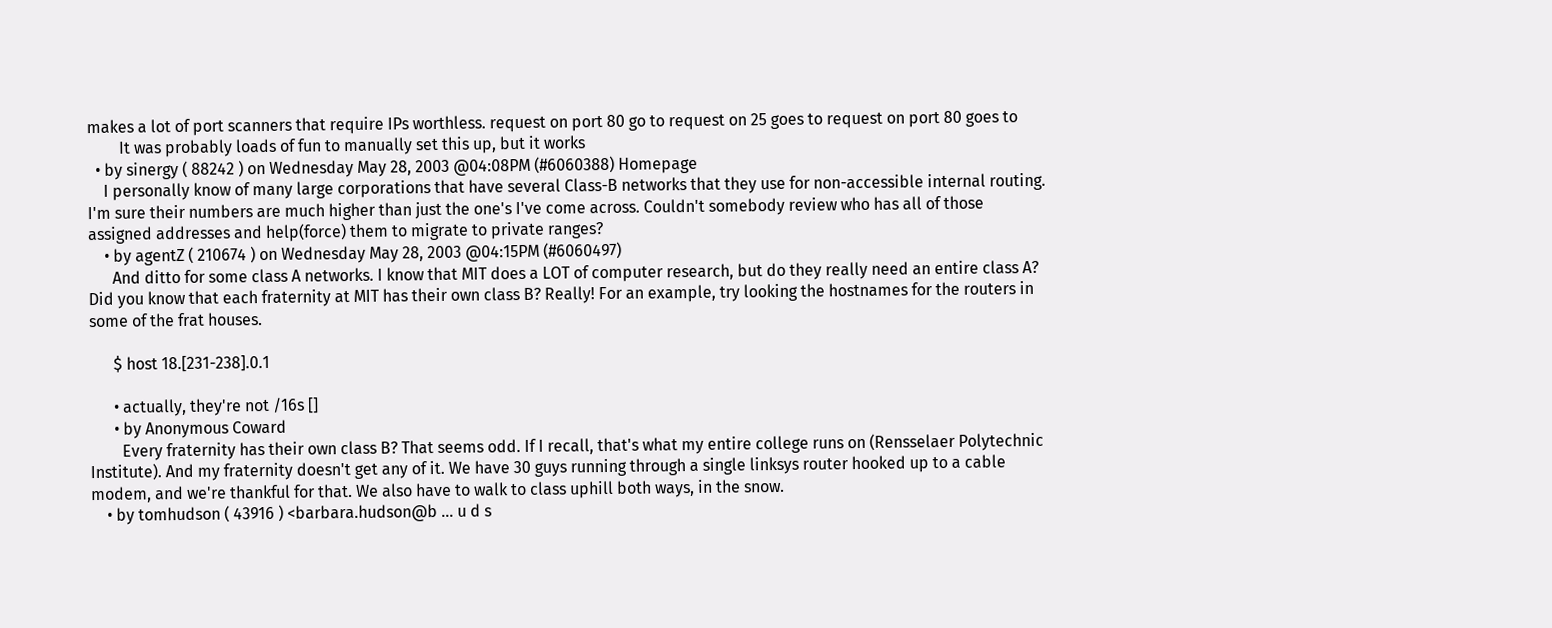makes a lot of port scanners that require IPs worthless. request on port 80 go to request on 25 goes to request on port 80 goes to
        It was probably loads of fun to manually set this up, but it works
  • by sinergy ( 88242 ) on Wednesday May 28, 2003 @04:08PM (#6060388) Homepage
    I personally know of many large corporations that have several Class-B networks that they use for non-accessible internal routing. I'm sure their numbers are much higher than just the one's I've come across. Couldn't somebody review who has all of those assigned addresses and help(force) them to migrate to private ranges?
    • by agentZ ( 210674 ) on Wednesday May 28, 2003 @04:15PM (#6060497)
      And ditto for some class A networks. I know that MIT does a LOT of computer research, but do they really need an entire class A? Did you know that each fraternity at MIT has their own class B? Really! For an example, try looking the hostnames for the routers in some of the frat houses.

      $ host 18.[231-238].0.1

      • actually, they're not /16s []
      • by Anonymous Coward
        Every fraternity has their own class B? That seems odd. If I recall, that's what my entire college runs on (Rensselaer Polytechnic Institute). And my fraternity doesn't get any of it. We have 30 guys running through a single linksys router hooked up to a cable modem, and we're thankful for that. We also have to walk to class uphill both ways, in the snow.
    • by tomhudson ( 43916 ) <barbara.hudson@b ... u d s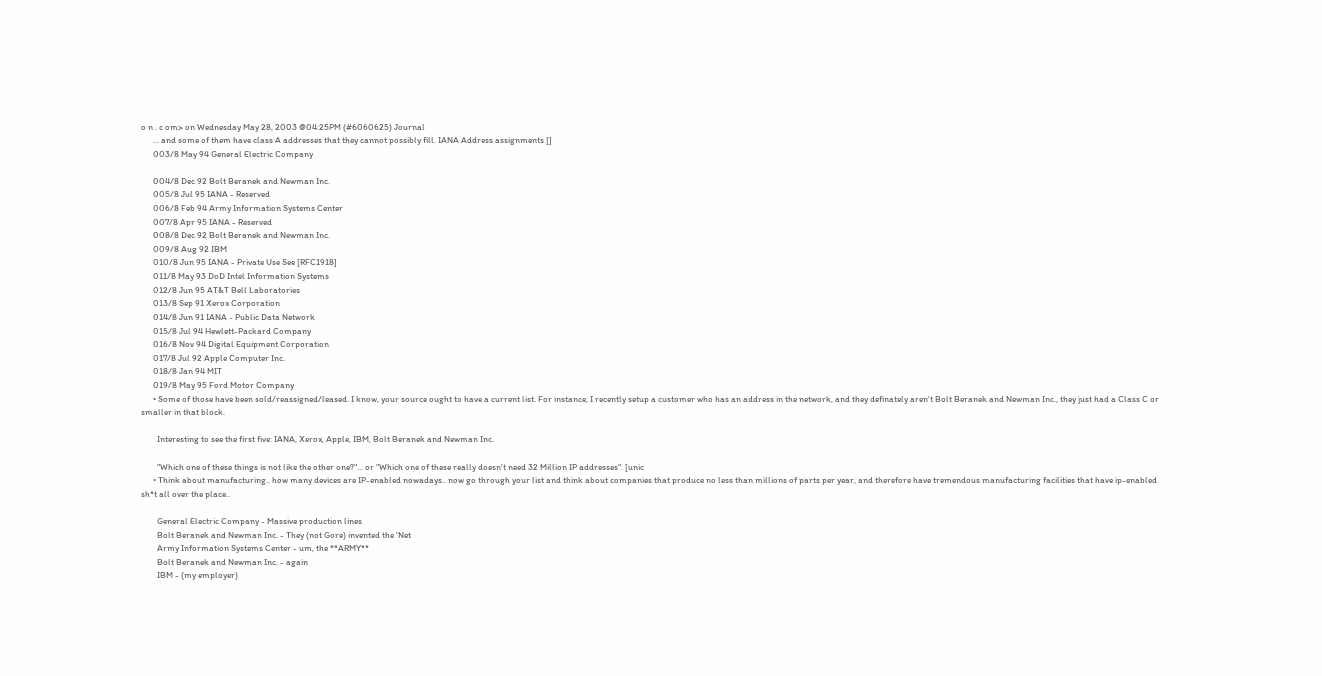o n . c om> on Wednesday May 28, 2003 @04:25PM (#6060625) Journal
      ... and some of them have class A addresses that they cannot possibly fill. IANA Address assignments []
      003/8 May 94 General Electric Company

      004/8 Dec 92 Bolt Beranek and Newman Inc.
      005/8 Jul 95 IANA - Reserved
      006/8 Feb 94 Army Information Systems Center
      007/8 Apr 95 IANA - Reserved
      008/8 Dec 92 Bolt Beranek and Newman Inc.
      009/8 Aug 92 IBM
      010/8 Jun 95 IANA - Private Use See [RFC1918]
      011/8 May 93 DoD Intel Information Systems
      012/8 Jun 95 AT&T Bell Laboratories
      013/8 Sep 91 Xerox Corporation
      014/8 Jun 91 IANA - Public Data Network
      015/8 Jul 94 Hewlett-Packard Company
      016/8 Nov 94 Digital Equipment Corporation
      017/8 Jul 92 Apple Computer Inc.
      018/8 Jan 94 MIT
      019/8 May 95 Ford Motor Company
      • Some of those have been sold/reassigned/leased. I know, your source ought to have a current list. For instance, I recently setup a customer who has an address in the network, and they definately aren't Bolt Beranek and Newman Inc., they just had a Class C or smaller in that block.

        Interesting to see the first five: IANA, Xerox, Apple, IBM, Bolt Beranek and Newman Inc.

        "Which one of these things is not like the other one?"... or "Which one of these really doesn't need 32 Million IP addresses". [unic
      • Think about manufacturing.. how many devices are IP-enabled nowadays.. now go through your list and think about companies that produce no less than millions of parts per year, and therefore have tremendous manufacturing facilities that have ip-enabled sh*t all over the place..

        General Electric Company - Massive production lines
        Bolt Beranek and Newman Inc. - They (not Gore) invented the 'Net
        Army Information Systems Center - um, the **ARMY**
        Bolt Beranek and Newman Inc. - again
        IBM - (my employer)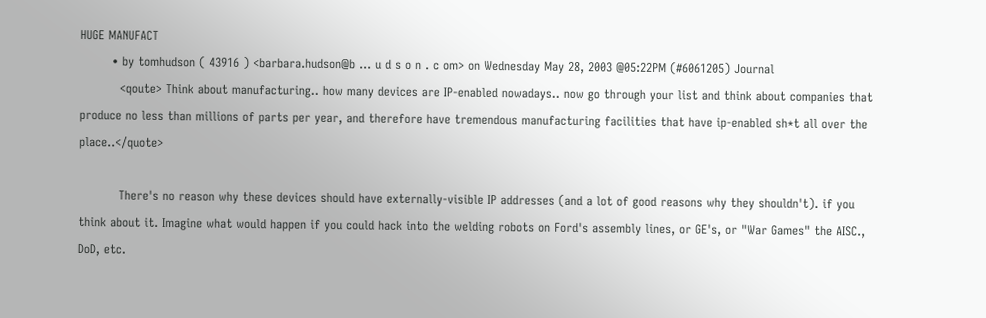HUGE MANUFACT
        • by tomhudson ( 43916 ) <barbara.hudson@b ... u d s o n . c om> on Wednesday May 28, 2003 @05:22PM (#6061205) Journal
          <qoute> Think about manufacturing.. how many devices are IP-enabled nowadays.. now go through your list and think about companies that produce no less than millions of parts per year, and therefore have tremendous manufacturing facilities that have ip-enabled sh*t all over the place..</quote>

          There's no reason why these devices should have externally-visible IP addresses (and a lot of good reasons why they shouldn't). if you think about it. Imagine what would happen if you could hack into the welding robots on Ford's assembly lines, or GE's, or "War Games" the AISC., DoD, etc.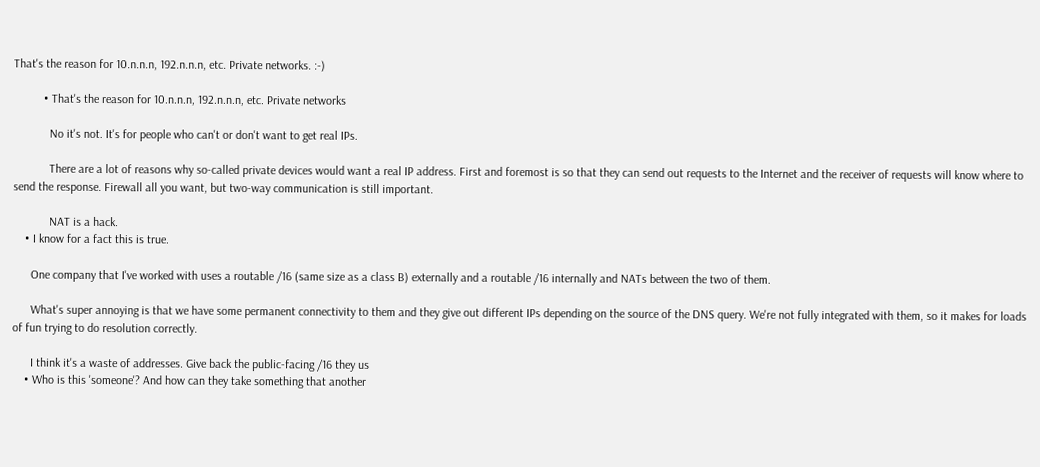That's the reason for 10.n.n.n, 192.n.n.n, etc. Private networks. :-)

          • That's the reason for 10.n.n.n, 192.n.n.n, etc. Private networks

            No it's not. It's for people who can't or don't want to get real IPs.

            There are a lot of reasons why so-called private devices would want a real IP address. First and foremost is so that they can send out requests to the Internet and the receiver of requests will know where to send the response. Firewall all you want, but two-way communication is still important.

            NAT is a hack.
    • I know for a fact this is true.

      One company that I've worked with uses a routable /16 (same size as a class B) externally and a routable /16 internally and NATs between the two of them.

      What's super annoying is that we have some permanent connectivity to them and they give out different IPs depending on the source of the DNS query. We're not fully integrated with them, so it makes for loads of fun trying to do resolution correctly.

      I think it's a waste of addresses. Give back the public-facing /16 they us
    • Who is this 'someone'? And how can they take something that another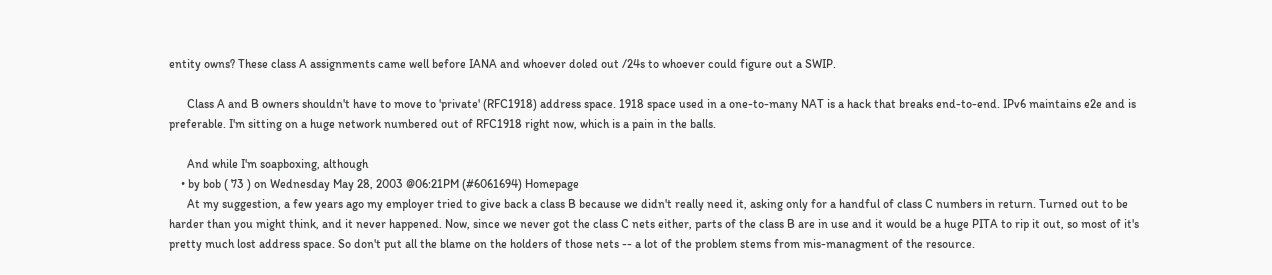entity owns? These class A assignments came well before IANA and whoever doled out /24s to whoever could figure out a SWIP.

      Class A and B owners shouldn't have to move to 'private' (RFC1918) address space. 1918 space used in a one-to-many NAT is a hack that breaks end-to-end. IPv6 maintains e2e and is preferable. I'm sitting on a huge network numbered out of RFC1918 right now, which is a pain in the balls.

      And while I'm soapboxing, although
    • by bob ( 73 ) on Wednesday May 28, 2003 @06:21PM (#6061694) Homepage
      At my suggestion, a few years ago my employer tried to give back a class B because we didn't really need it, asking only for a handful of class C numbers in return. Turned out to be harder than you might think, and it never happened. Now, since we never got the class C nets either, parts of the class B are in use and it would be a huge PITA to rip it out, so most of it's pretty much lost address space. So don't put all the blame on the holders of those nets -- a lot of the problem stems from mis-managment of the resource.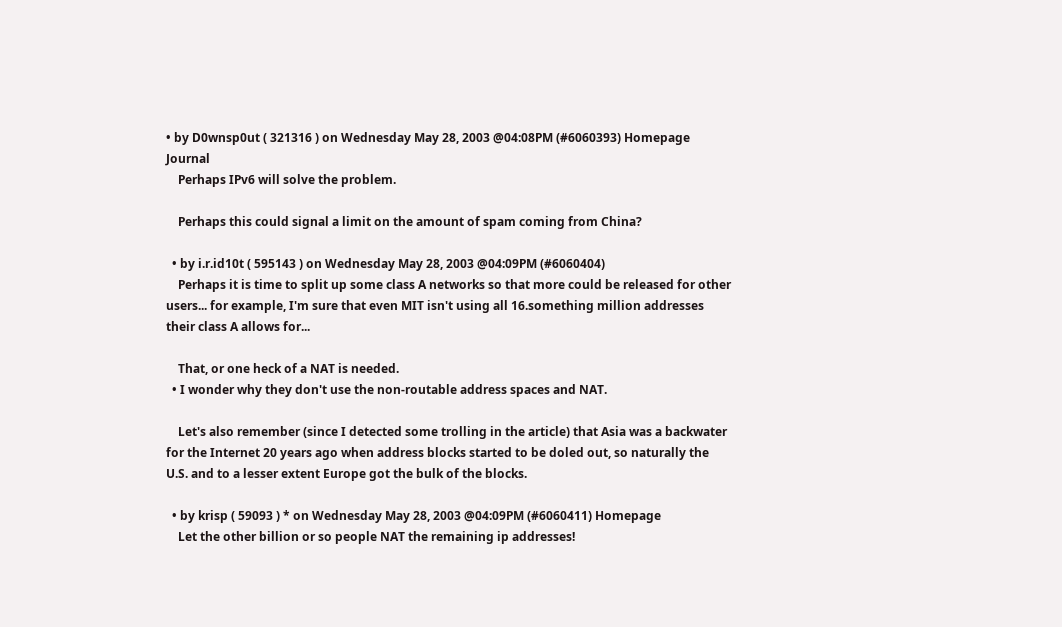• by D0wnsp0ut ( 321316 ) on Wednesday May 28, 2003 @04:08PM (#6060393) Homepage Journal
    Perhaps IPv6 will solve the problem.

    Perhaps this could signal a limit on the amount of spam coming from China?

  • by i.r.id10t ( 595143 ) on Wednesday May 28, 2003 @04:09PM (#6060404)
    Perhaps it is time to split up some class A networks so that more could be released for other users... for example, I'm sure that even MIT isn't using all 16.something million addresses their class A allows for...

    That, or one heck of a NAT is needed.
  • I wonder why they don't use the non-routable address spaces and NAT.

    Let's also remember (since I detected some trolling in the article) that Asia was a backwater for the Internet 20 years ago when address blocks started to be doled out, so naturally the U.S. and to a lesser extent Europe got the bulk of the blocks.

  • by krisp ( 59093 ) * on Wednesday May 28, 2003 @04:09PM (#6060411) Homepage
    Let the other billion or so people NAT the remaining ip addresses!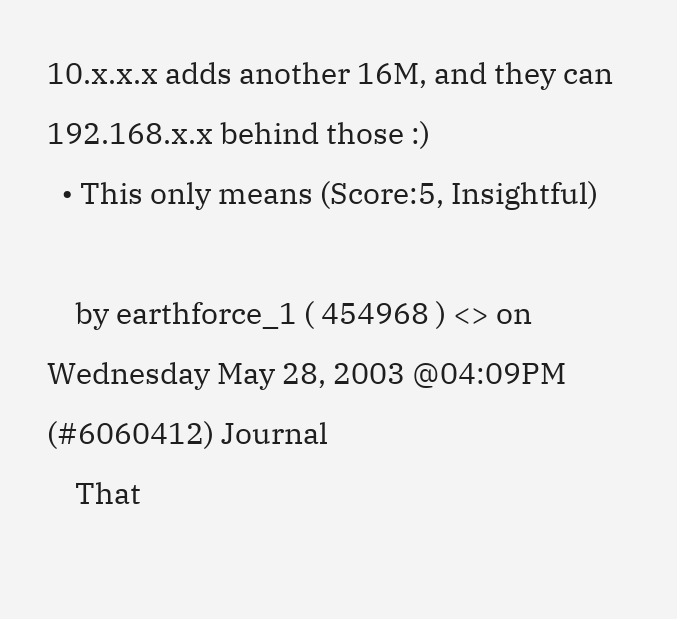10.x.x.x adds another 16M, and they can 192.168.x.x behind those :)
  • This only means (Score:5, Insightful)

    by earthforce_1 ( 454968 ) <> on Wednesday May 28, 2003 @04:09PM (#6060412) Journal
    That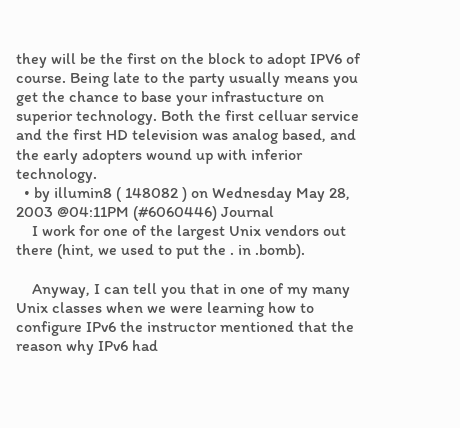they will be the first on the block to adopt IPV6 of course. Being late to the party usually means you get the chance to base your infrastucture on superior technology. Both the first celluar service and the first HD television was analog based, and the early adopters wound up with inferior technology.
  • by illumin8 ( 148082 ) on Wednesday May 28, 2003 @04:11PM (#6060446) Journal
    I work for one of the largest Unix vendors out there (hint, we used to put the . in .bomb).

    Anyway, I can tell you that in one of my many Unix classes when we were learning how to configure IPv6 the instructor mentioned that the reason why IPv6 had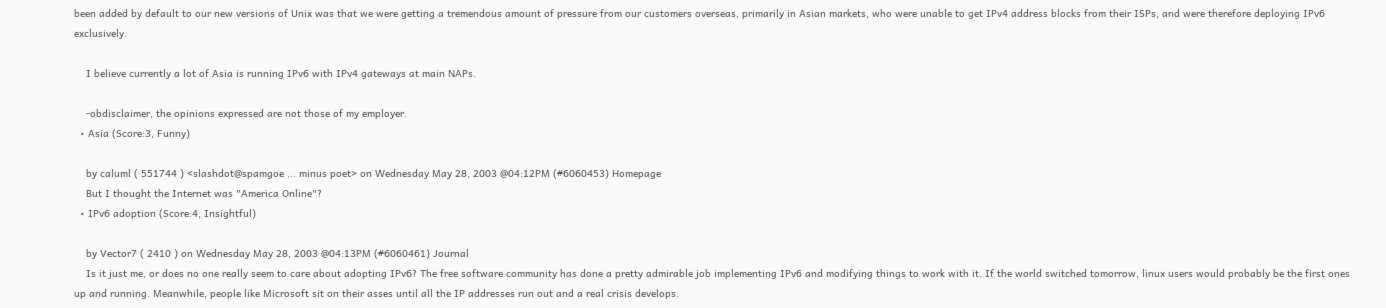been added by default to our new versions of Unix was that we were getting a tremendous amount of pressure from our customers overseas, primarily in Asian markets, who were unable to get IPv4 address blocks from their ISPs, and were therefore deploying IPv6 exclusively.

    I believe currently a lot of Asia is running IPv6 with IPv4 gateways at main NAPs.

    -obdisclaimer, the opinions expressed are not those of my employer.
  • Asia (Score:3, Funny)

    by caluml ( 551744 ) <slashdot@spamgoe ... minus poet> on Wednesday May 28, 2003 @04:12PM (#6060453) Homepage
    But I thought the Internet was "America Online"?
  • IPv6 adoption (Score:4, Insightful)

    by Vector7 ( 2410 ) on Wednesday May 28, 2003 @04:13PM (#6060461) Journal
    Is it just me, or does no one really seem to care about adopting IPv6? The free software community has done a pretty admirable job implementing IPv6 and modifying things to work with it. If the world switched tomorrow, linux users would probably be the first ones up and running. Meanwhile, people like Microsoft sit on their asses until all the IP addresses run out and a real crisis develops.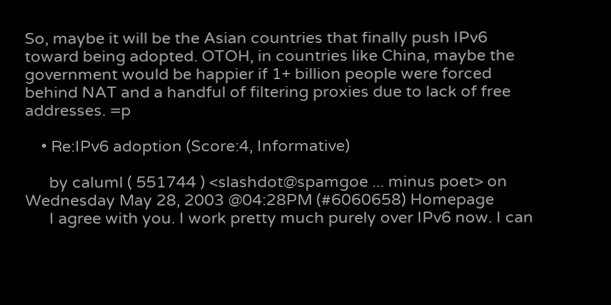So, maybe it will be the Asian countries that finally push IPv6 toward being adopted. OTOH, in countries like China, maybe the government would be happier if 1+ billion people were forced behind NAT and a handful of filtering proxies due to lack of free addresses. =p

    • Re:IPv6 adoption (Score:4, Informative)

      by caluml ( 551744 ) <slashdot@spamgoe ... minus poet> on Wednesday May 28, 2003 @04:28PM (#6060658) Homepage
      I agree with you. I work pretty much purely over IPv6 now. I can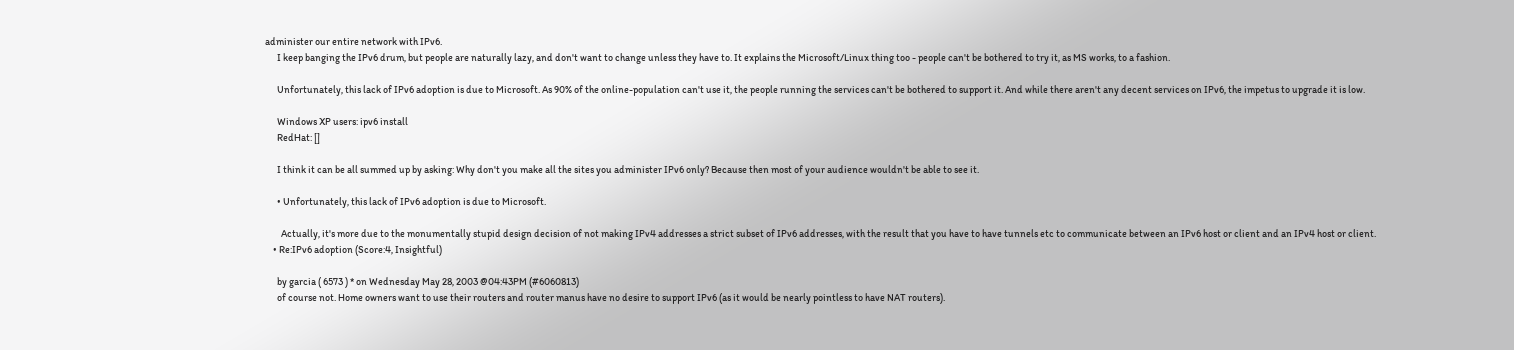administer our entire network with IPv6.
      I keep banging the IPv6 drum, but people are naturally lazy, and don't want to change unless they have to. It explains the Microsoft/Linux thing too - people can't be bothered to try it, as MS works, to a fashion.

      Unfortunately, this lack of IPv6 adoption is due to Microsoft. As 90% of the online-population can't use it, the people running the services can't be bothered to support it. And while there aren't any decent services on IPv6, the impetus to upgrade it is low.

      Windows XP users: ipv6 install
      RedHat: []

      I think it can be all summed up by asking: Why don't you make all the sites you administer IPv6 only? Because then most of your audience wouldn't be able to see it.

      • Unfortunately, this lack of IPv6 adoption is due to Microsoft.

        Actually, it's more due to the monumentally stupid design decision of not making IPv4 addresses a strict subset of IPv6 addresses, with the result that you have to have tunnels etc to communicate between an IPv6 host or client and an IPv4 host or client.
    • Re:IPv6 adoption (Score:4, Insightful)

      by garcia ( 6573 ) * on Wednesday May 28, 2003 @04:43PM (#6060813)
      of course not. Home owners want to use their routers and router manus have no desire to support IPv6 (as it would be nearly pointless to have NAT routers).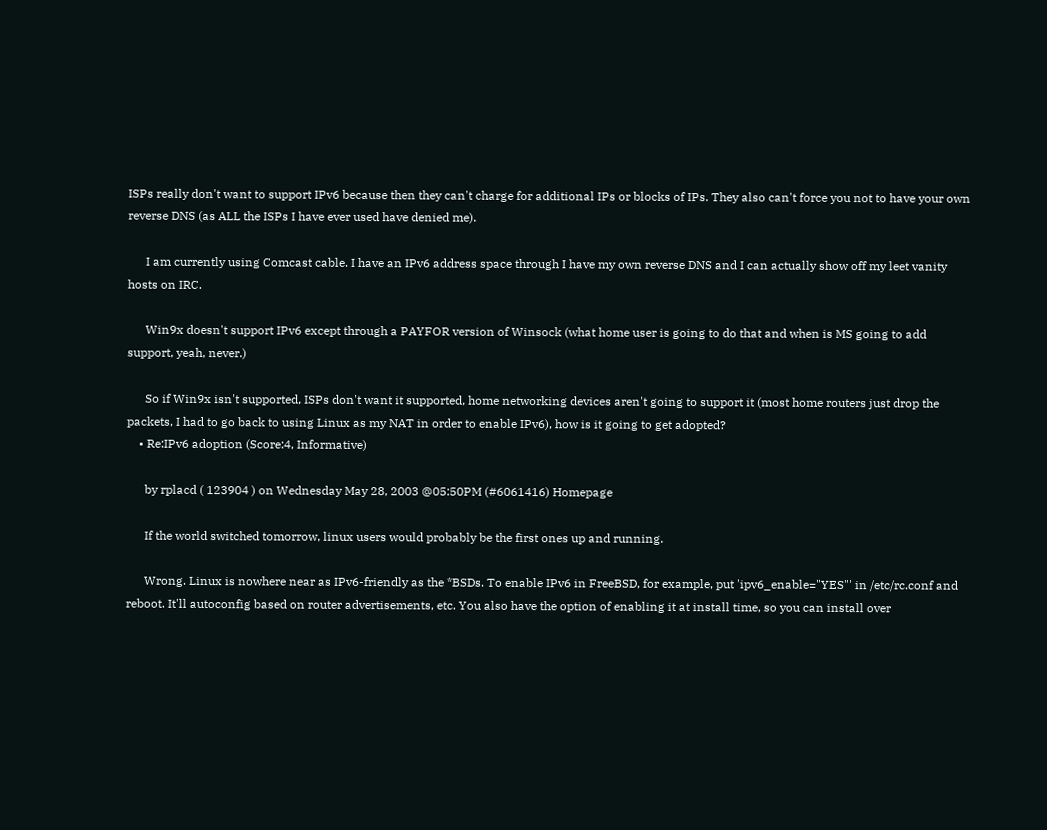ISPs really don't want to support IPv6 because then they can't charge for additional IPs or blocks of IPs. They also can't force you not to have your own reverse DNS (as ALL the ISPs I have ever used have denied me).

      I am currently using Comcast cable. I have an IPv6 address space through I have my own reverse DNS and I can actually show off my leet vanity hosts on IRC.

      Win9x doesn't support IPv6 except through a PAYFOR version of Winsock (what home user is going to do that and when is MS going to add support, yeah, never.)

      So if Win9x isn't supported, ISPs don't want it supported, home networking devices aren't going to support it (most home routers just drop the packets, I had to go back to using Linux as my NAT in order to enable IPv6), how is it going to get adopted?
    • Re:IPv6 adoption (Score:4, Informative)

      by rplacd ( 123904 ) on Wednesday May 28, 2003 @05:50PM (#6061416) Homepage

      If the world switched tomorrow, linux users would probably be the first ones up and running.

      Wrong. Linux is nowhere near as IPv6-friendly as the *BSDs. To enable IPv6 in FreeBSD, for example, put 'ipv6_enable="YES"' in /etc/rc.conf and reboot. It'll autoconfig based on router advertisements, etc. You also have the option of enabling it at install time, so you can install over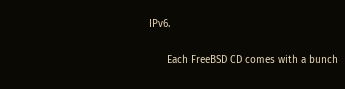IPv6.

      Each FreeBSD CD comes with a bunch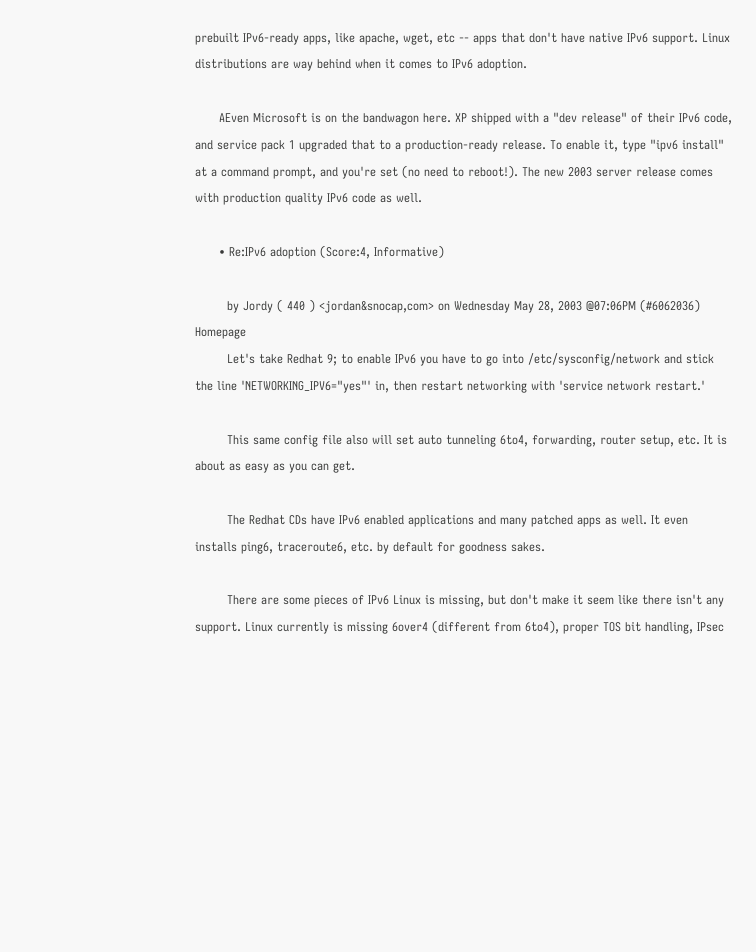prebuilt IPv6-ready apps, like apache, wget, etc -- apps that don't have native IPv6 support. Linux distributions are way behind when it comes to IPv6 adoption.

      AEven Microsoft is on the bandwagon here. XP shipped with a "dev release" of their IPv6 code, and service pack 1 upgraded that to a production-ready release. To enable it, type "ipv6 install" at a command prompt, and you're set (no need to reboot!). The new 2003 server release comes with production quality IPv6 code as well.

      • Re:IPv6 adoption (Score:4, Informative)

        by Jordy ( 440 ) <jordan&snocap,com> on Wednesday May 28, 2003 @07:06PM (#6062036) Homepage
        Let's take Redhat 9; to enable IPv6 you have to go into /etc/sysconfig/network and stick the line 'NETWORKING_IPV6="yes"' in, then restart networking with 'service network restart.'

        This same config file also will set auto tunneling 6to4, forwarding, router setup, etc. It is about as easy as you can get.

        The Redhat CDs have IPv6 enabled applications and many patched apps as well. It even installs ping6, traceroute6, etc. by default for goodness sakes.

        There are some pieces of IPv6 Linux is missing, but don't make it seem like there isn't any support. Linux currently is missing 6over4 (different from 6to4), proper TOS bit handling, IPsec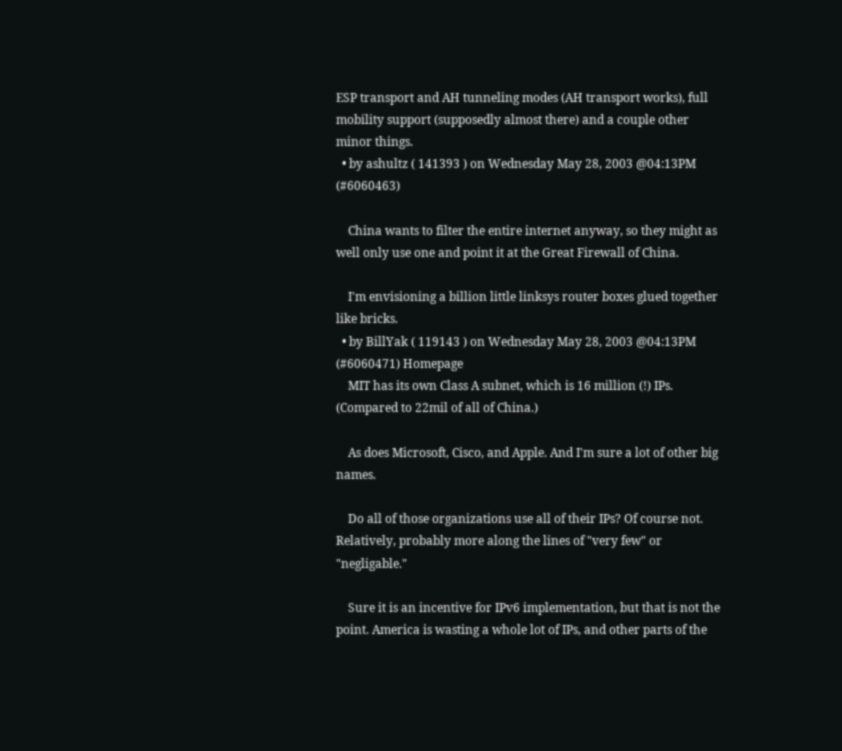ESP transport and AH tunneling modes (AH transport works), full mobility support (supposedly almost there) and a couple other minor things.
  • by ashultz ( 141393 ) on Wednesday May 28, 2003 @04:13PM (#6060463)

    China wants to filter the entire internet anyway, so they might as well only use one and point it at the Great Firewall of China.

    I'm envisioning a billion little linksys router boxes glued together like bricks.
  • by BillYak ( 119143 ) on Wednesday May 28, 2003 @04:13PM (#6060471) Homepage
    MIT has its own Class A subnet, which is 16 million (!) IPs. (Compared to 22mil of all of China.)

    As does Microsoft, Cisco, and Apple. And I'm sure a lot of other big names.

    Do all of those organizations use all of their IPs? Of course not. Relatively, probably more along the lines of "very few" or "negligable."

    Sure it is an incentive for IPv6 implementation, but that is not the point. America is wasting a whole lot of IPs, and other parts of the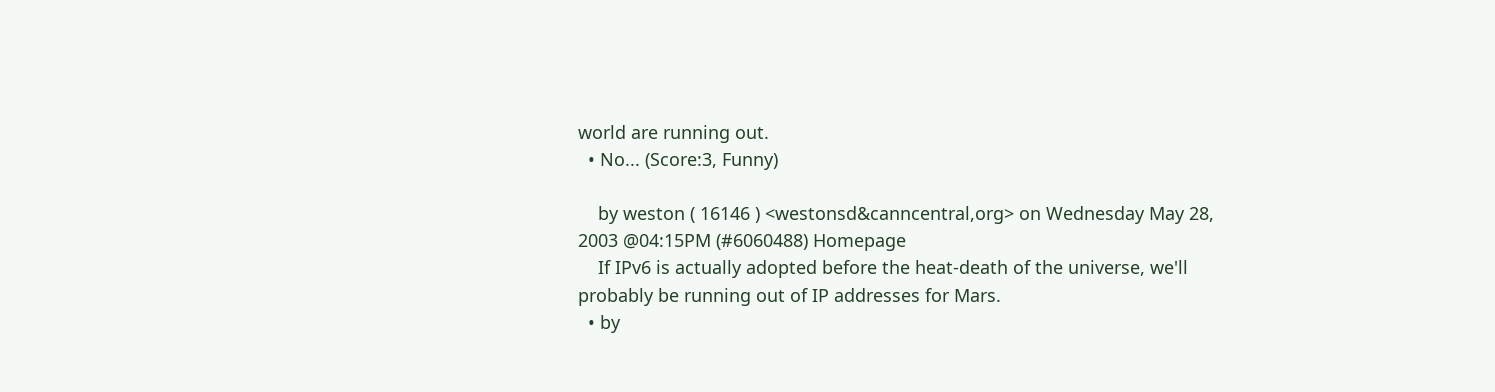world are running out.
  • No... (Score:3, Funny)

    by weston ( 16146 ) <westonsd&canncentral,org> on Wednesday May 28, 2003 @04:15PM (#6060488) Homepage
    If IPv6 is actually adopted before the heat-death of the universe, we'll probably be running out of IP addresses for Mars.
  • by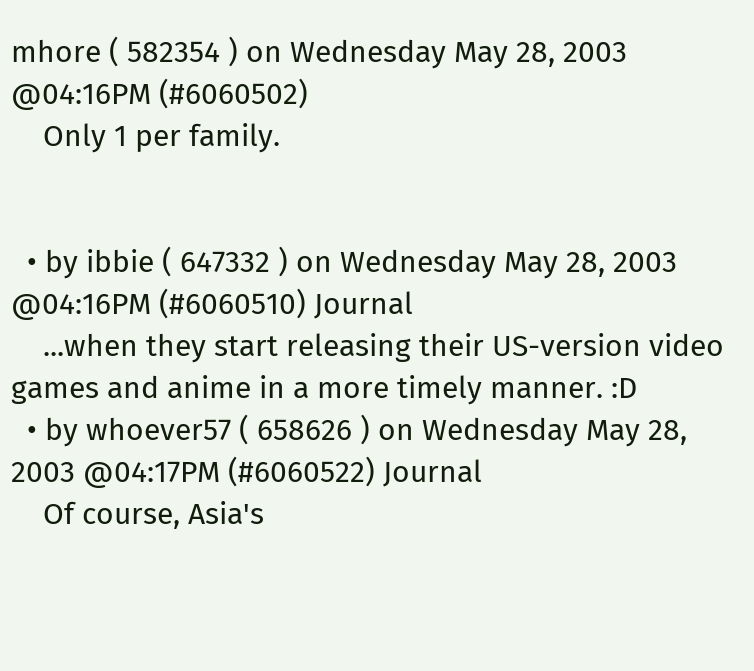mhore ( 582354 ) on Wednesday May 28, 2003 @04:16PM (#6060502)
    Only 1 per family.


  • by ibbie ( 647332 ) on Wednesday May 28, 2003 @04:16PM (#6060510) Journal
    ...when they start releasing their US-version video games and anime in a more timely manner. :D
  • by whoever57 ( 658626 ) on Wednesday May 28, 2003 @04:17PM (#6060522) Journal
    Of course, Asia's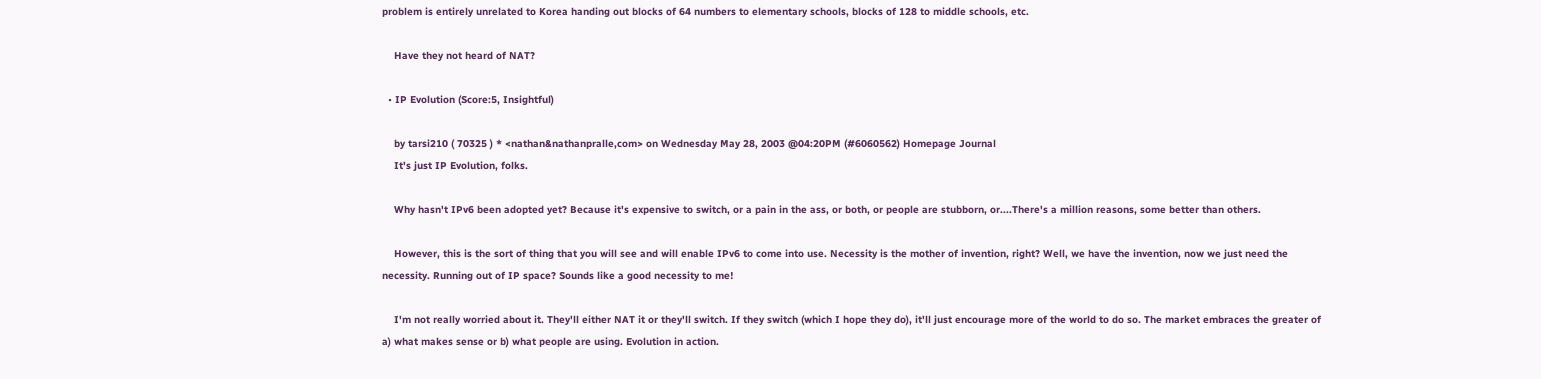problem is entirely unrelated to Korea handing out blocks of 64 numbers to elementary schools, blocks of 128 to middle schools, etc.

    Have they not heard of NAT?

  • IP Evolution (Score:5, Insightful)

    by tarsi210 ( 70325 ) * <nathan&nathanpralle,com> on Wednesday May 28, 2003 @04:20PM (#6060562) Homepage Journal
    It's just IP Evolution, folks.

    Why hasn't IPv6 been adopted yet? Because it's expensive to switch, or a pain in the ass, or both, or people are stubborn, or....There's a million reasons, some better than others.

    However, this is the sort of thing that you will see and will enable IPv6 to come into use. Necessity is the mother of invention, right? Well, we have the invention, now we just need the necessity. Running out of IP space? Sounds like a good necessity to me!

    I'm not really worried about it. They'll either NAT it or they'll switch. If they switch (which I hope they do), it'll just encourage more of the world to do so. The market embraces the greater of a) what makes sense or b) what people are using. Evolution in action.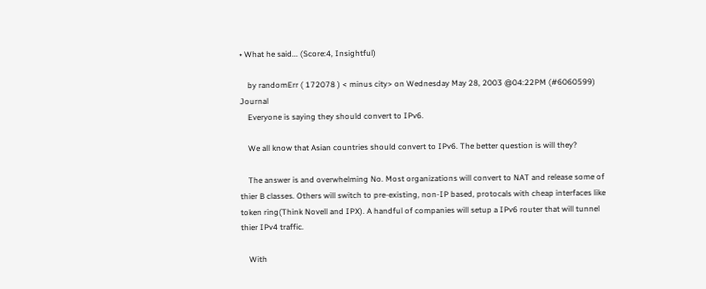• What he said... (Score:4, Insightful)

    by randomErr ( 172078 ) < minus city> on Wednesday May 28, 2003 @04:22PM (#6060599) Journal
    Everyone is saying they should convert to IPv6.

    We all know that Asian countries should convert to IPv6. The better question is will they?

    The answer is and overwhelming No. Most organizations will convert to NAT and release some of thier B classes. Others will switch to pre-existing, non-IP based, protocals with cheap interfaces like token ring(Think Novell and IPX). A handful of companies will setup a IPv6 router that will tunnel thier IPv4 traffic.

    With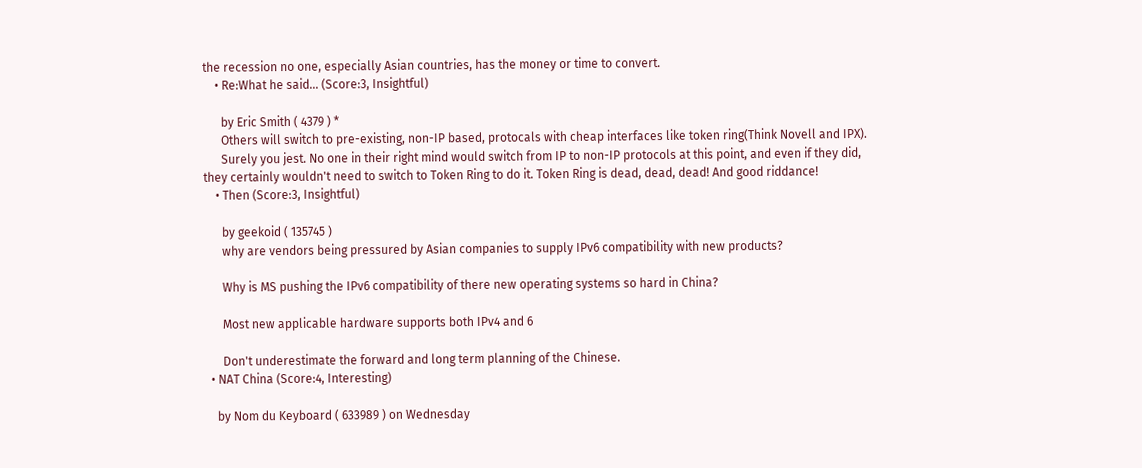the recession no one, especially Asian countries, has the money or time to convert.
    • Re:What he said... (Score:3, Insightful)

      by Eric Smith ( 4379 ) *
      Others will switch to pre-existing, non-IP based, protocals with cheap interfaces like token ring(Think Novell and IPX).
      Surely you jest. No one in their right mind would switch from IP to non-IP protocols at this point, and even if they did, they certainly wouldn't need to switch to Token Ring to do it. Token Ring is dead, dead, dead! And good riddance!
    • Then (Score:3, Insightful)

      by geekoid ( 135745 )
      why are vendors being pressured by Asian companies to supply IPv6 compatibility with new products?

      Why is MS pushing the IPv6 compatibility of there new operating systems so hard in China?

      Most new applicable hardware supports both IPv4 and 6

      Don't underestimate the forward and long term planning of the Chinese.
  • NAT China (Score:4, Interesting)

    by Nom du Keyboard ( 633989 ) on Wednesday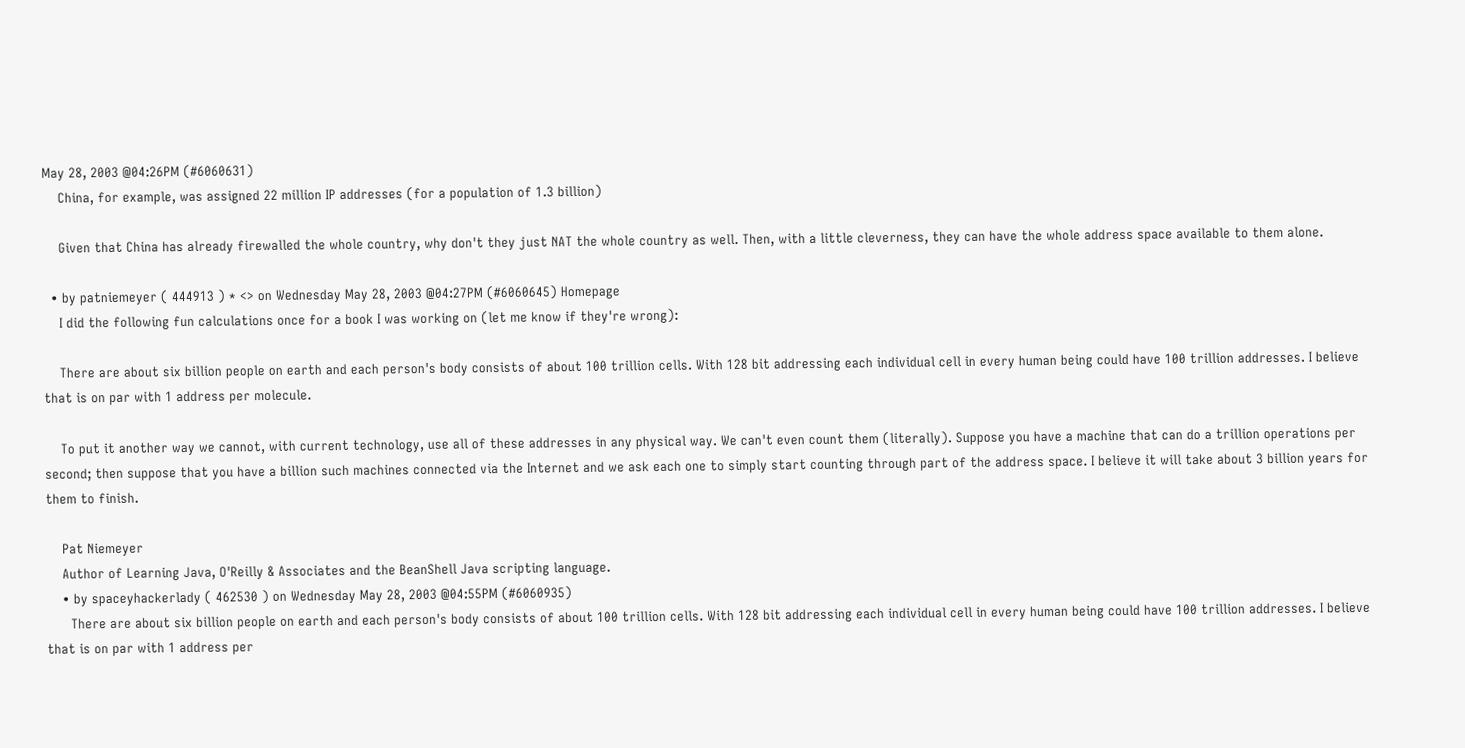May 28, 2003 @04:26PM (#6060631)
    China, for example, was assigned 22 million IP addresses (for a population of 1.3 billion)

    Given that China has already firewalled the whole country, why don't they just NAT the whole country as well. Then, with a little cleverness, they can have the whole address space available to them alone.

  • by patniemeyer ( 444913 ) * <> on Wednesday May 28, 2003 @04:27PM (#6060645) Homepage
    I did the following fun calculations once for a book I was working on (let me know if they're wrong):

    There are about six billion people on earth and each person's body consists of about 100 trillion cells. With 128 bit addressing each individual cell in every human being could have 100 trillion addresses. I believe that is on par with 1 address per molecule.

    To put it another way we cannot, with current technology, use all of these addresses in any physical way. We can't even count them (literally). Suppose you have a machine that can do a trillion operations per second; then suppose that you have a billion such machines connected via the Internet and we ask each one to simply start counting through part of the address space. I believe it will take about 3 billion years for them to finish.

    Pat Niemeyer
    Author of Learning Java, O'Reilly & Associates and the BeanShell Java scripting language.
    • by spaceyhackerlady ( 462530 ) on Wednesday May 28, 2003 @04:55PM (#6060935)
      There are about six billion people on earth and each person's body consists of about 100 trillion cells. With 128 bit addressing each individual cell in every human being could have 100 trillion addresses. I believe that is on par with 1 address per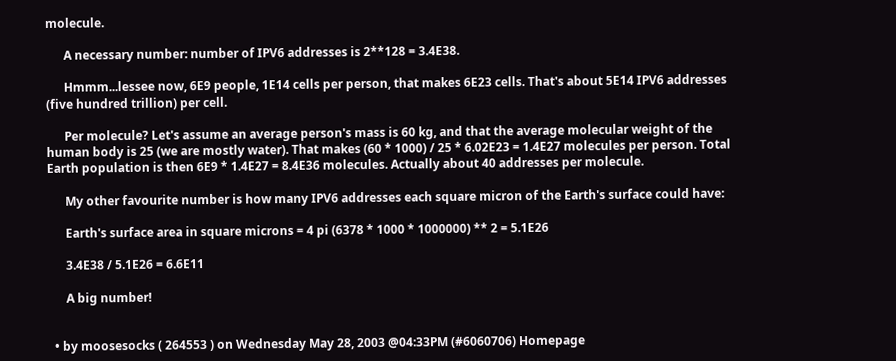molecule.

      A necessary number: number of IPV6 addresses is 2**128 = 3.4E38.

      Hmmm...lessee now, 6E9 people, 1E14 cells per person, that makes 6E23 cells. That's about 5E14 IPV6 addresses (five hundred trillion) per cell.

      Per molecule? Let's assume an average person's mass is 60 kg, and that the average molecular weight of the human body is 25 (we are mostly water). That makes (60 * 1000) / 25 * 6.02E23 = 1.4E27 molecules per person. Total Earth population is then 6E9 * 1.4E27 = 8.4E36 molecules. Actually about 40 addresses per molecule.

      My other favourite number is how many IPV6 addresses each square micron of the Earth's surface could have:

      Earth's surface area in square microns = 4 pi (6378 * 1000 * 1000000) ** 2 = 5.1E26

      3.4E38 / 5.1E26 = 6.6E11

      A big number!


  • by moosesocks ( 264553 ) on Wednesday May 28, 2003 @04:33PM (#6060706) Homepage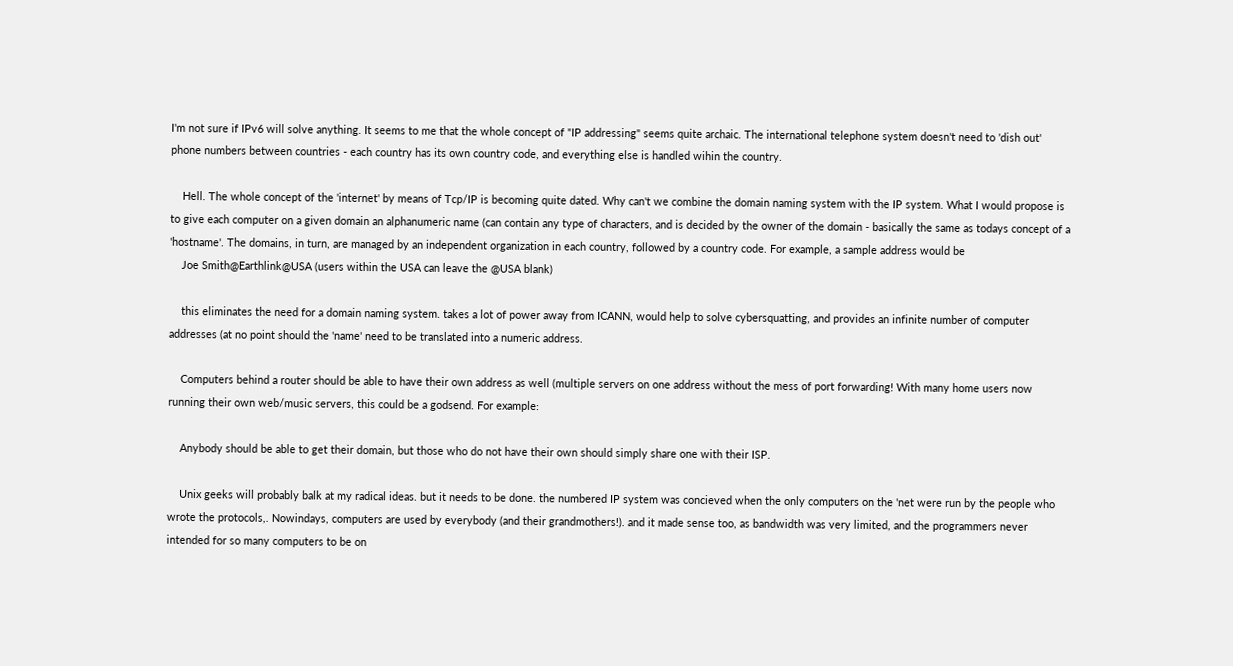I'm not sure if IPv6 will solve anything. It seems to me that the whole concept of "IP addressing" seems quite archaic. The international telephone system doesn't need to 'dish out' phone numbers between countries - each country has its own country code, and everything else is handled wihin the country.

    Hell. The whole concept of the 'internet' by means of Tcp/IP is becoming quite dated. Why can't we combine the domain naming system with the IP system. What I would propose is to give each computer on a given domain an alphanumeric name (can contain any type of characters, and is decided by the owner of the domain - basically the same as todays concept of a 'hostname'. The domains, in turn, are managed by an independent organization in each country, followed by a country code. For example, a sample address would be
    Joe Smith@Earthlink@USA (users within the USA can leave the @USA blank)

    this eliminates the need for a domain naming system. takes a lot of power away from ICANN, would help to solve cybersquatting, and provides an infinite number of computer addresses (at no point should the 'name' need to be translated into a numeric address.

    Computers behind a router should be able to have their own address as well (multiple servers on one address without the mess of port forwarding! With many home users now running their own web/music servers, this could be a godsend. For example:

    Anybody should be able to get their domain, but those who do not have their own should simply share one with their ISP.

    Unix geeks will probably balk at my radical ideas. but it needs to be done. the numbered IP system was concieved when the only computers on the 'net were run by the people who wrote the protocols,. Nowindays, computers are used by everybody (and their grandmothers!). and it made sense too, as bandwidth was very limited, and the programmers never intended for so many computers to be on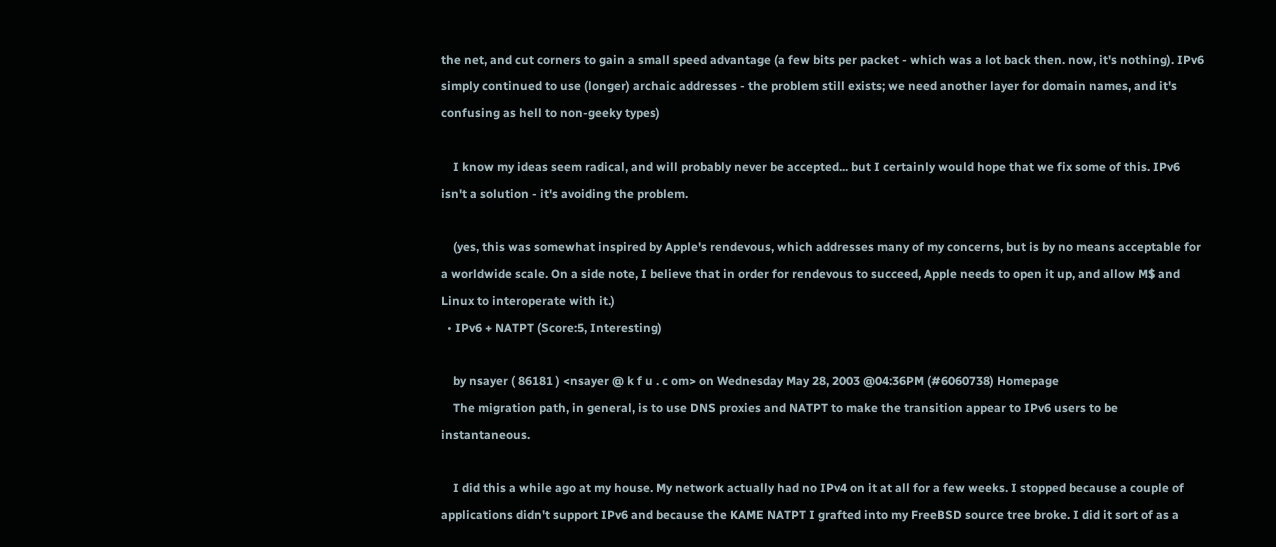the net, and cut corners to gain a small speed advantage (a few bits per packet - which was a lot back then. now, it's nothing). IPv6 simply continued to use (longer) archaic addresses - the problem still exists; we need another layer for domain names, and it's confusing as hell to non-geeky types)

    I know my ideas seem radical, and will probably never be accepted... but I certainly would hope that we fix some of this. IPv6 isn't a solution - it's avoiding the problem.

    (yes, this was somewhat inspired by Apple's rendevous, which addresses many of my concerns, but is by no means acceptable for a worldwide scale. On a side note, I believe that in order for rendevous to succeed, Apple needs to open it up, and allow M$ and Linux to interoperate with it.)
  • IPv6 + NATPT (Score:5, Interesting)

    by nsayer ( 86181 ) <nsayer @ k f u . c om> on Wednesday May 28, 2003 @04:36PM (#6060738) Homepage
    The migration path, in general, is to use DNS proxies and NATPT to make the transition appear to IPv6 users to be instantaneous.

    I did this a while ago at my house. My network actually had no IPv4 on it at all for a few weeks. I stopped because a couple of applications didn't support IPv6 and because the KAME NATPT I grafted into my FreeBSD source tree broke. I did it sort of as a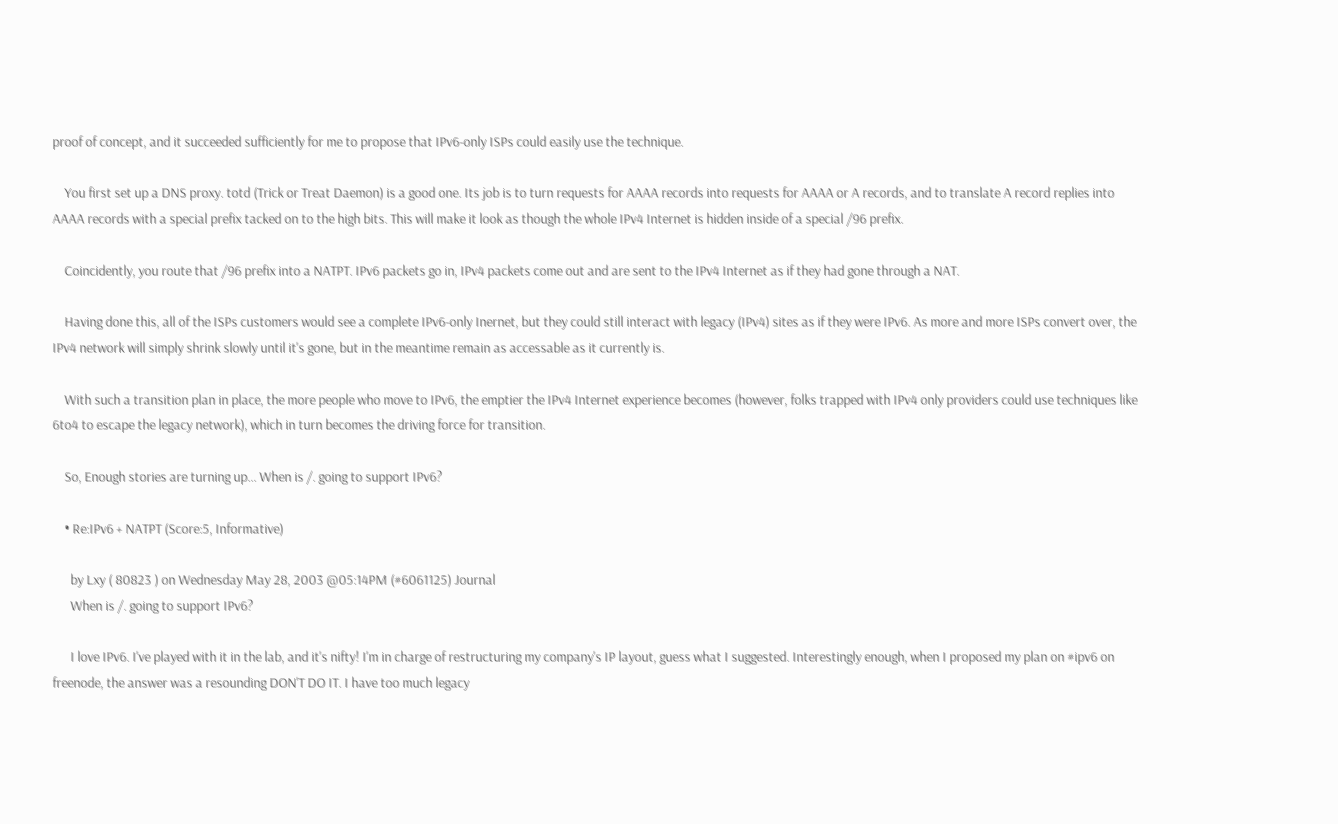proof of concept, and it succeeded sufficiently for me to propose that IPv6-only ISPs could easily use the technique.

    You first set up a DNS proxy. totd (Trick or Treat Daemon) is a good one. Its job is to turn requests for AAAA records into requests for AAAA or A records, and to translate A record replies into AAAA records with a special prefix tacked on to the high bits. This will make it look as though the whole IPv4 Internet is hidden inside of a special /96 prefix.

    Coincidently, you route that /96 prefix into a NATPT. IPv6 packets go in, IPv4 packets come out and are sent to the IPv4 Internet as if they had gone through a NAT.

    Having done this, all of the ISPs customers would see a complete IPv6-only Inernet, but they could still interact with legacy (IPv4) sites as if they were IPv6. As more and more ISPs convert over, the IPv4 network will simply shrink slowly until it's gone, but in the meantime remain as accessable as it currently is.

    With such a transition plan in place, the more people who move to IPv6, the emptier the IPv4 Internet experience becomes (however, folks trapped with IPv4 only providers could use techniques like 6to4 to escape the legacy network), which in turn becomes the driving force for transition.

    So, Enough stories are turning up... When is /. going to support IPv6?

    • Re:IPv6 + NATPT (Score:5, Informative)

      by Lxy ( 80823 ) on Wednesday May 28, 2003 @05:14PM (#6061125) Journal
      When is /. going to support IPv6?

      I love IPv6. I've played with it in the lab, and it's nifty! I'm in charge of restructuring my company's IP layout, guess what I suggested. Interestingly enough, when I proposed my plan on #ipv6 on freenode, the answer was a resounding DON'T DO IT. I have too much legacy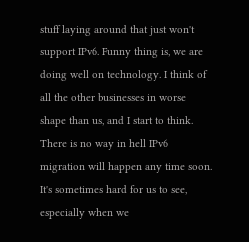stuff laying around that just won't support IPv6. Funny thing is, we are doing well on technology. I think of all the other businesses in worse shape than us, and I start to think. There is no way in hell IPv6 migration will happen any time soon. It's sometimes hard for us to see, especially when we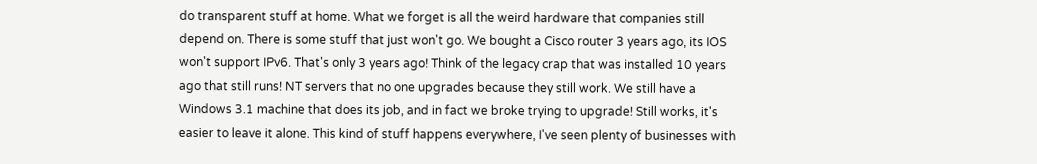do transparent stuff at home. What we forget is all the weird hardware that companies still depend on. There is some stuff that just won't go. We bought a Cisco router 3 years ago, its IOS won't support IPv6. That's only 3 years ago! Think of the legacy crap that was installed 10 years ago that still runs! NT servers that no one upgrades because they still work. We still have a Windows 3.1 machine that does its job, and in fact we broke trying to upgrade! Still works, it's easier to leave it alone. This kind of stuff happens everywhere, I've seen plenty of businesses with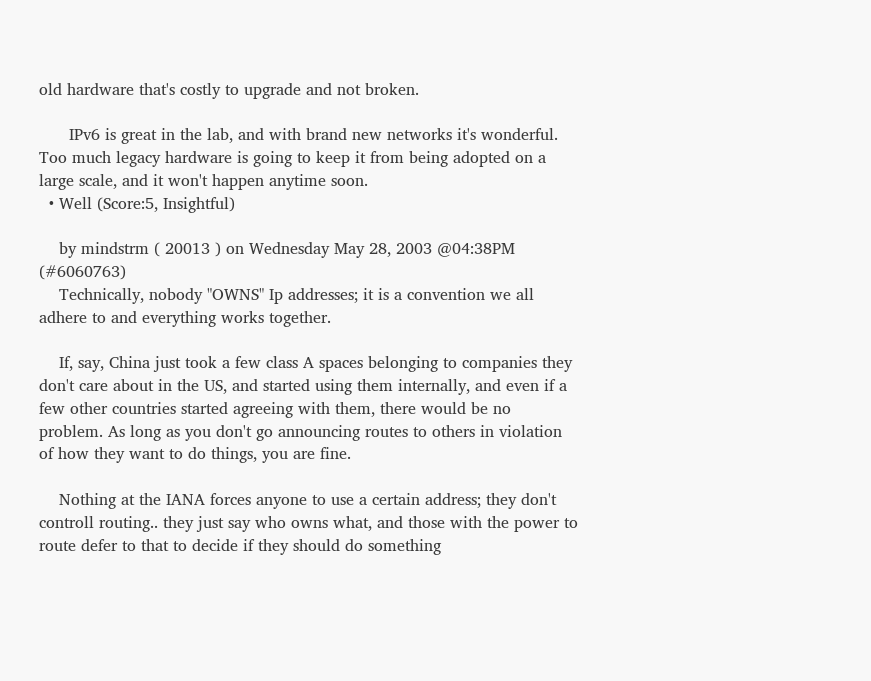old hardware that's costly to upgrade and not broken.

      IPv6 is great in the lab, and with brand new networks it's wonderful. Too much legacy hardware is going to keep it from being adopted on a large scale, and it won't happen anytime soon.
  • Well (Score:5, Insightful)

    by mindstrm ( 20013 ) on Wednesday May 28, 2003 @04:38PM (#6060763)
    Technically, nobody "OWNS" Ip addresses; it is a convention we all adhere to and everything works together.

    If, say, China just took a few class A spaces belonging to companies they don't care about in the US, and started using them internally, and even if a few other countries started agreeing with them, there would be no problem. As long as you don't go announcing routes to others in violation of how they want to do things, you are fine.

    Nothing at the IANA forces anyone to use a certain address; they don't controll routing.. they just say who owns what, and those with the power to route defer to that to decide if they should do something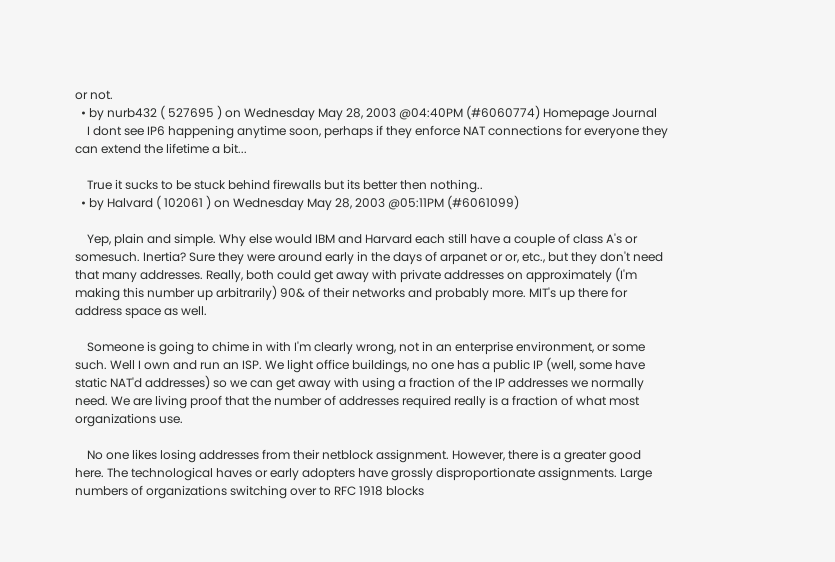or not.
  • by nurb432 ( 527695 ) on Wednesday May 28, 2003 @04:40PM (#6060774) Homepage Journal
    I dont see IP6 happening anytime soon, perhaps if they enforce NAT connections for everyone they can extend the lifetime a bit...

    True it sucks to be stuck behind firewalls but its better then nothing..
  • by Halvard ( 102061 ) on Wednesday May 28, 2003 @05:11PM (#6061099)

    Yep, plain and simple. Why else would IBM and Harvard each still have a couple of class A's or somesuch. Inertia? Sure they were around early in the days of arpanet or or, etc., but they don't need that many addresses. Really, both could get away with private addresses on approximately (I'm making this number up arbitrarily) 90& of their networks and probably more. MIT's up there for address space as well.

    Someone is going to chime in with I'm clearly wrong, not in an enterprise environment, or some such. Well I own and run an ISP. We light office buildings, no one has a public IP (well, some have static NAT'd addresses) so we can get away with using a fraction of the IP addresses we normally need. We are living proof that the number of addresses required really is a fraction of what most organizations use.

    No one likes losing addresses from their netblock assignment. However, there is a greater good here. The technological haves or early adopters have grossly disproportionate assignments. Large numbers of organizations switching over to RFC 1918 blocks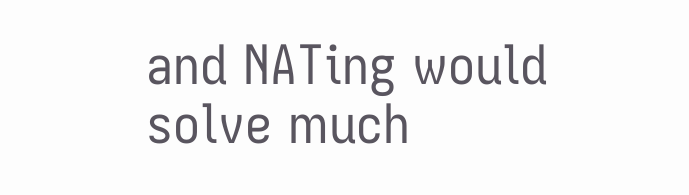and NATing would solve much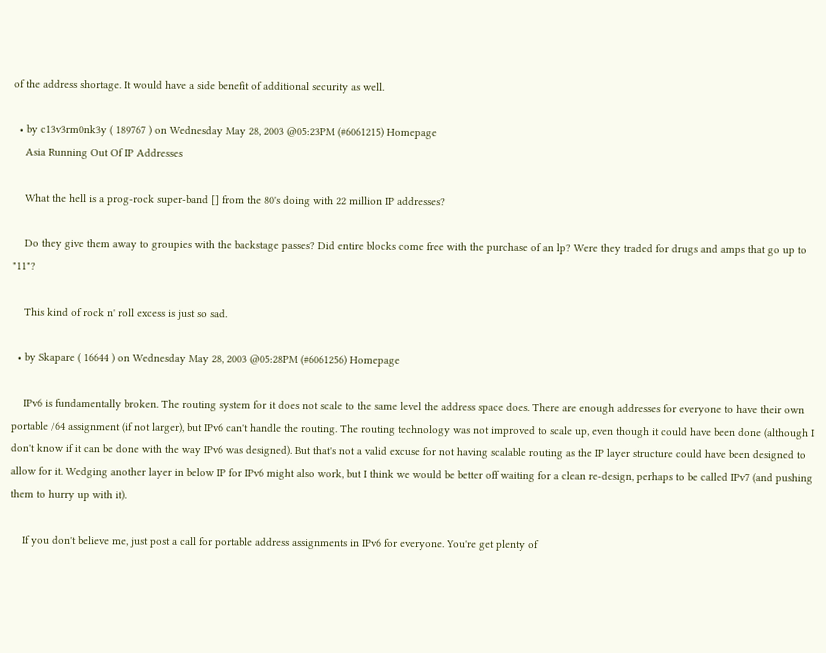of the address shortage. It would have a side benefit of additional security as well.

  • by c13v3rm0nk3y ( 189767 ) on Wednesday May 28, 2003 @05:23PM (#6061215) Homepage
    Asia Running Out Of IP Addresses

    What the hell is a prog-rock super-band [] from the 80's doing with 22 million IP addresses?

    Do they give them away to groupies with the backstage passes? Did entire blocks come free with the purchase of an lp? Were they traded for drugs and amps that go up to "11"?

    This kind of rock n' roll excess is just so sad.

  • by Skapare ( 16644 ) on Wednesday May 28, 2003 @05:28PM (#6061256) Homepage

    IPv6 is fundamentally broken. The routing system for it does not scale to the same level the address space does. There are enough addresses for everyone to have their own portable /64 assignment (if not larger), but IPv6 can't handle the routing. The routing technology was not improved to scale up, even though it could have been done (although I don't know if it can be done with the way IPv6 was designed). But that's not a valid excuse for not having scalable routing as the IP layer structure could have been designed to allow for it. Wedging another layer in below IP for IPv6 might also work, but I think we would be better off waiting for a clean re-design, perhaps to be called IPv7 (and pushing them to hurry up with it).

    If you don't believe me, just post a call for portable address assignments in IPv6 for everyone. You're get plenty of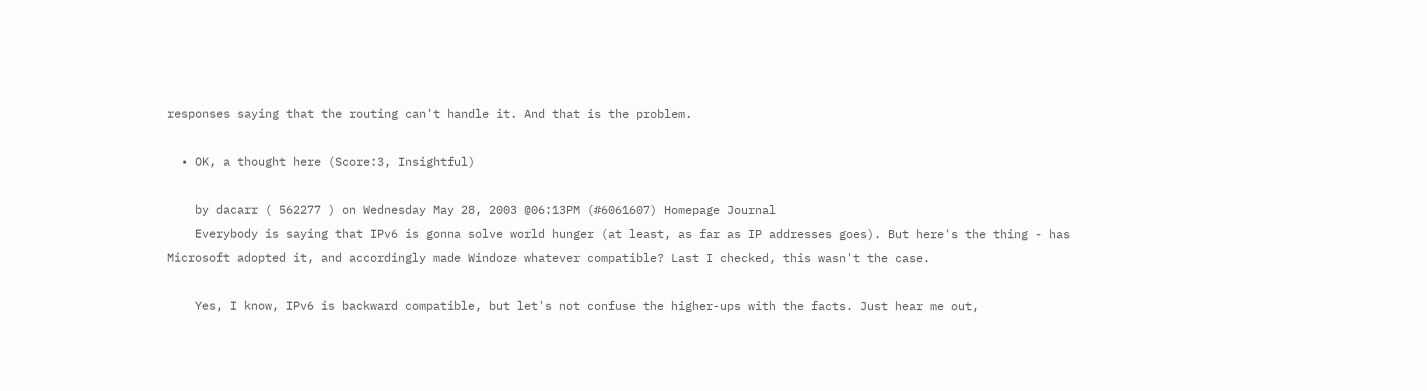responses saying that the routing can't handle it. And that is the problem.

  • OK, a thought here (Score:3, Insightful)

    by dacarr ( 562277 ) on Wednesday May 28, 2003 @06:13PM (#6061607) Homepage Journal
    Everybody is saying that IPv6 is gonna solve world hunger (at least, as far as IP addresses goes). But here's the thing - has Microsoft adopted it, and accordingly made Windoze whatever compatible? Last I checked, this wasn't the case.

    Yes, I know, IPv6 is backward compatible, but let's not confuse the higher-ups with the facts. Just hear me out,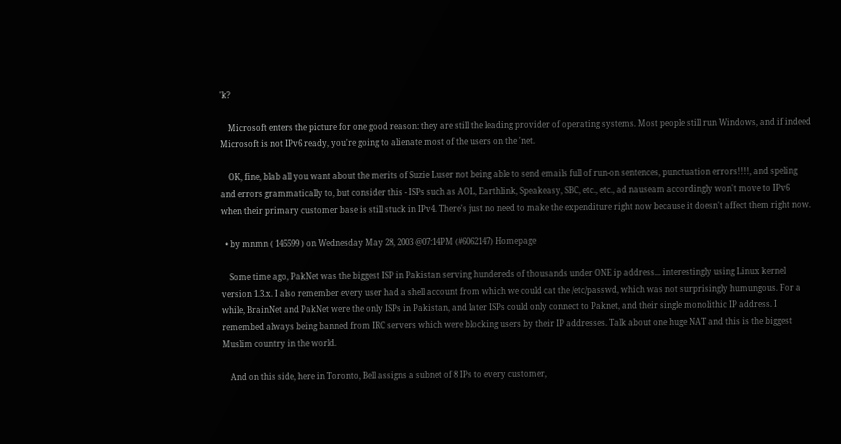'k?

    Microsoft enters the picture for one good reason: they are still the leading provider of operating systems. Most people still run Windows, and if indeed Microsoft is not IPv6 ready, you're going to alienate most of the users on the 'net.

    OK, fine, blab all you want about the merits of Suzie Luser not being able to send emails full of run-on sentences, punctuation errors!!!!, and speling and errors grammatically to, but consider this - ISPs such as AOL, Earthlink, Speakeasy, SBC, etc., etc., ad nauseam accordingly won't move to IPv6 when their primary customer base is still stuck in IPv4. There's just no need to make the expenditure right now because it doesn't affect them right now.

  • by mnmn ( 145599 ) on Wednesday May 28, 2003 @07:14PM (#6062147) Homepage

    Some time ago, PakNet was the biggest ISP in Pakistan serving hundereds of thousands under ONE ip address... interestingly using Linux kernel version 1.3.x. I also remember every user had a shell account from which we could cat the /etc/passwd, which was not surprisingly humungous. For a while, BrainNet and PakNet were the only ISPs in Pakistan, and later ISPs could only connect to Paknet, and their single monolithic IP address. I remembed always being banned from IRC servers which were blocking users by their IP addresses. Talk about one huge NAT and this is the biggest Muslim country in the world.

    And on this side, here in Toronto, Bell assigns a subnet of 8 IPs to every customer,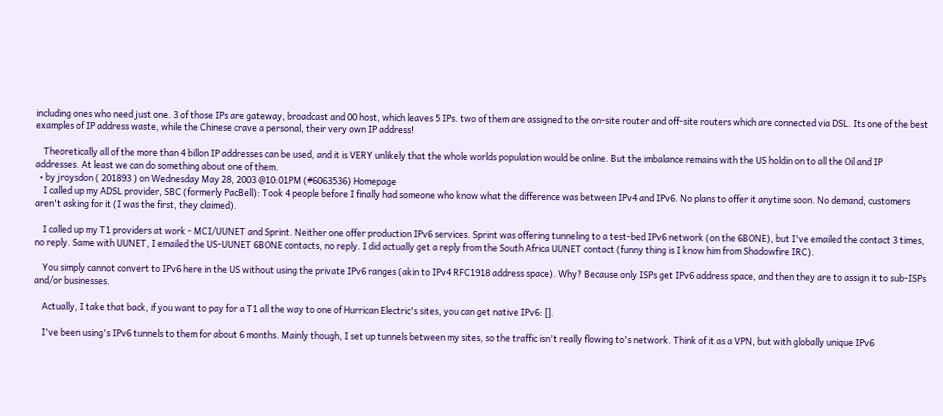including ones who need just one. 3 of those IPs are gateway, broadcast and 00 host, which leaves 5 IPs. two of them are assigned to the on-site router and off-site routers which are connected via DSL. Its one of the best examples of IP address waste, while the Chinese crave a personal, their very own IP address!

    Theoretically all of the more than 4 billon IP addresses can be used, and it is VERY unlikely that the whole worlds population would be online. But the imbalance remains with the US holdin on to all the Oil and IP addresses. At least we can do something about one of them.
  • by jroysdon ( 201893 ) on Wednesday May 28, 2003 @10:01PM (#6063536) Homepage
    I called up my ADSL provider, SBC (formerly PacBell): Took 4 people before I finally had someone who know what the difference was between IPv4 and IPv6. No plans to offer it anytime soon. No demand, customers aren't asking for it (I was the first, they claimed).

    I called up my T1 providers at work - MCI/UUNET and Sprint. Neither one offer production IPv6 services. Sprint was offering tunneling to a test-bed IPv6 network (on the 6BONE), but I've emailed the contact 3 times, no reply. Same with UUNET, I emailed the US-UUNET 6BONE contacts, no reply. I did actually get a reply from the South Africa UUNET contact (funny thing is I know him from Shadowfire IRC).

    You simply cannot convert to IPv6 here in the US without using the private IPv6 ranges (akin to IPv4 RFC1918 address space). Why? Because only ISPs get IPv6 address space, and then they are to assign it to sub-ISPs and/or businesses.

    Actually, I take that back, if you want to pay for a T1 all the way to one of Hurrican Electric's sites, you can get native IPv6: [].

    I've been using's IPv6 tunnels to them for about 6 months. Mainly though, I set up tunnels between my sites, so the traffic isn't really flowing to's network. Think of it as a VPN, but with globally unique IPv6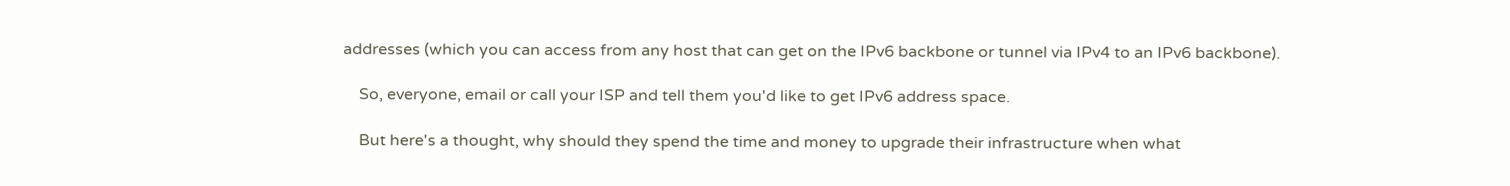addresses (which you can access from any host that can get on the IPv6 backbone or tunnel via IPv4 to an IPv6 backbone).

    So, everyone, email or call your ISP and tell them you'd like to get IPv6 address space.

    But here's a thought, why should they spend the time and money to upgrade their infrastructure when what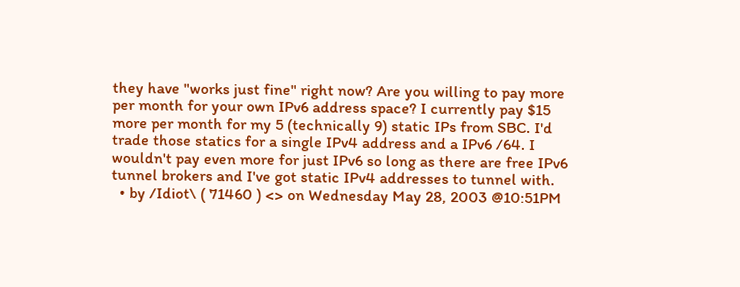they have "works just fine" right now? Are you willing to pay more per month for your own IPv6 address space? I currently pay $15 more per month for my 5 (technically 9) static IPs from SBC. I'd trade those statics for a single IPv4 address and a IPv6 /64. I wouldn't pay even more for just IPv6 so long as there are free IPv6 tunnel brokers and I've got static IPv4 addresses to tunnel with.
  • by /Idiot\ ( 71460 ) <> on Wednesday May 28, 2003 @10:51PM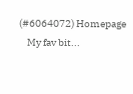(#6064072) Homepage
    My fav bit...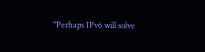"Perhaps IPv6 will solve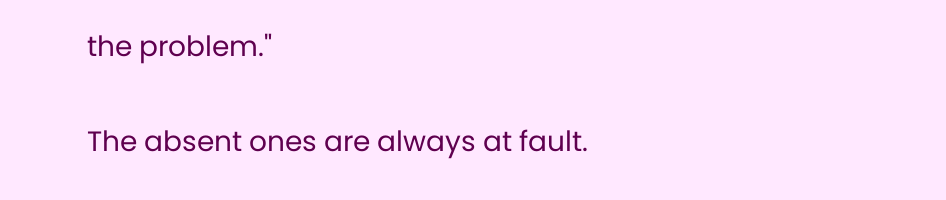the problem."

The absent ones are always at fault.